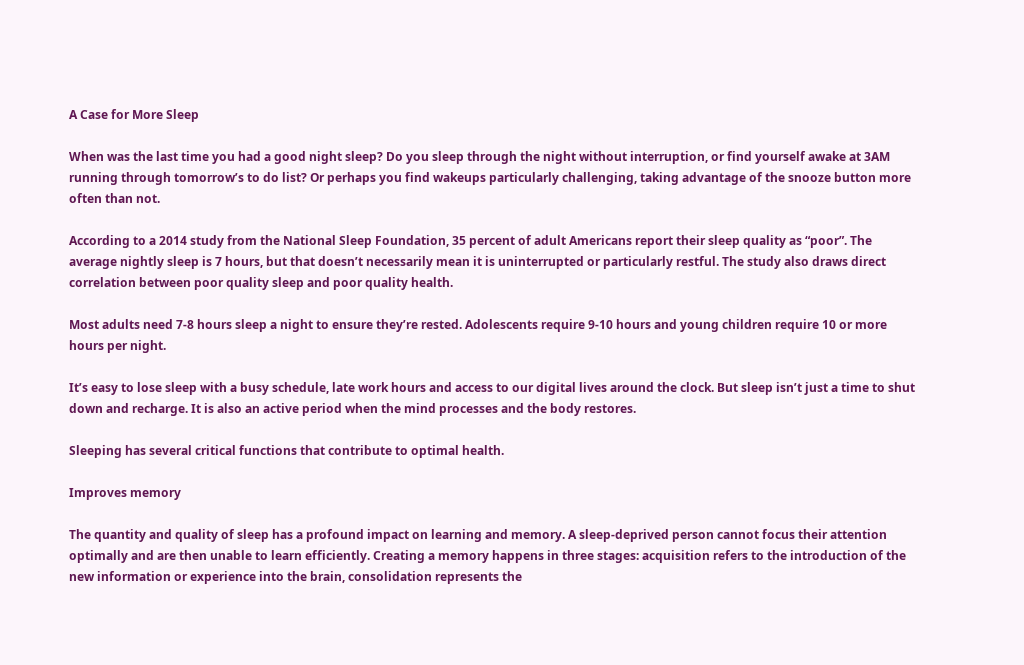A Case for More Sleep

When was the last time you had a good night sleep? Do you sleep through the night without interruption, or find yourself awake at 3AM running through tomorrow’s to do list? Or perhaps you find wakeups particularly challenging, taking advantage of the snooze button more often than not.

According to a 2014 study from the National Sleep Foundation, 35 percent of adult Americans report their sleep quality as “poor”. The average nightly sleep is 7 hours, but that doesn’t necessarily mean it is uninterrupted or particularly restful. The study also draws direct correlation between poor quality sleep and poor quality health.

Most adults need 7-8 hours sleep a night to ensure they’re rested. Adolescents require 9-10 hours and young children require 10 or more hours per night.

It’s easy to lose sleep with a busy schedule, late work hours and access to our digital lives around the clock. But sleep isn’t just a time to shut down and recharge. It is also an active period when the mind processes and the body restores.

Sleeping has several critical functions that contribute to optimal health.

Improves memory

The quantity and quality of sleep has a profound impact on learning and memory. A sleep-deprived person cannot focus their attention optimally and are then unable to learn efficiently. Creating a memory happens in three stages: acquisition refers to the introduction of the new information or experience into the brain, consolidation represents the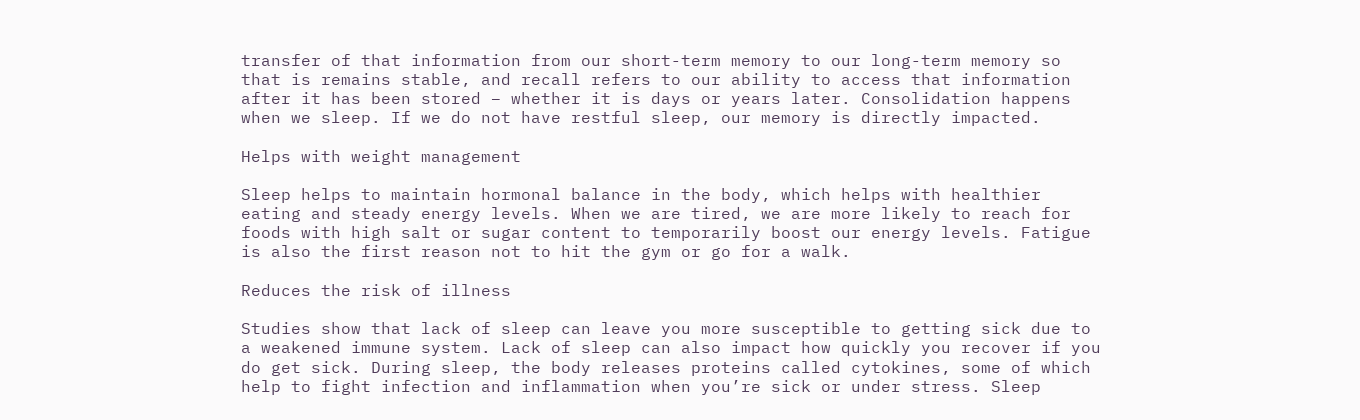transfer of that information from our short-term memory to our long-term memory so that is remains stable, and recall refers to our ability to access that information after it has been stored – whether it is days or years later. Consolidation happens when we sleep. If we do not have restful sleep, our memory is directly impacted.

Helps with weight management

Sleep helps to maintain hormonal balance in the body, which helps with healthier eating and steady energy levels. When we are tired, we are more likely to reach for foods with high salt or sugar content to temporarily boost our energy levels. Fatigue is also the first reason not to hit the gym or go for a walk.

Reduces the risk of illness

Studies show that lack of sleep can leave you more susceptible to getting sick due to a weakened immune system. Lack of sleep can also impact how quickly you recover if you do get sick. During sleep, the body releases proteins called cytokines, some of which help to fight infection and inflammation when you’re sick or under stress. Sleep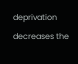deprivation decreases the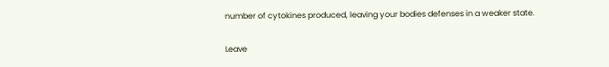number of cytokines produced, leaving your bodies defenses in a weaker state.

Leave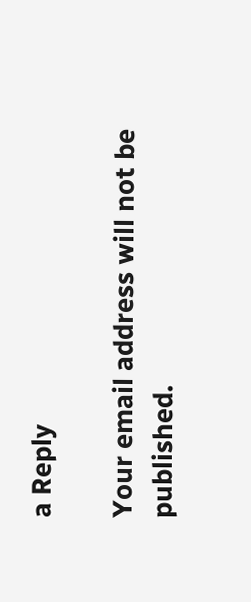a Reply

Your email address will not be published.